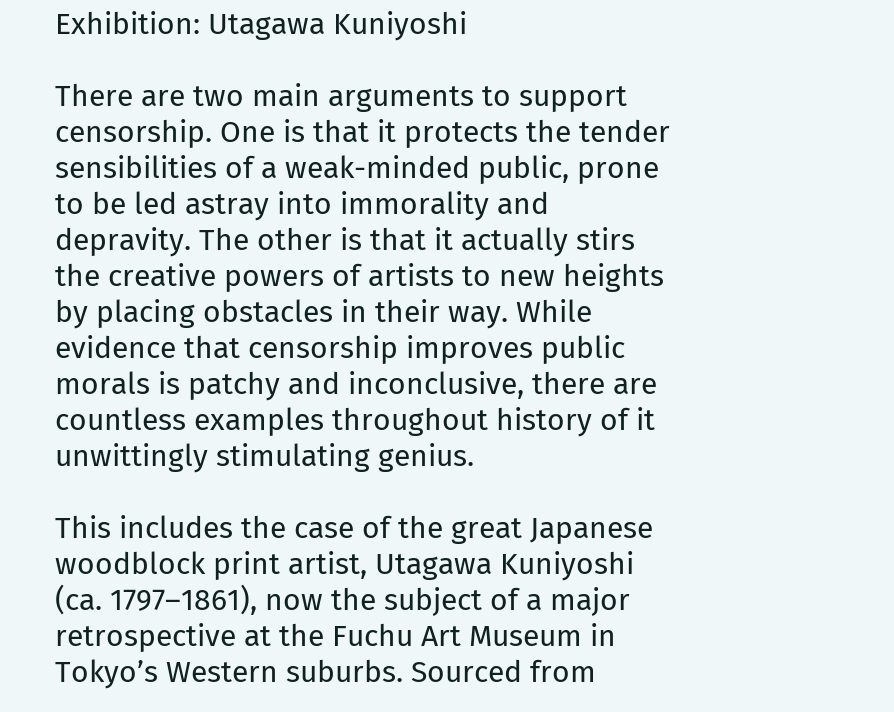Exhibition: Utagawa Kuniyoshi

There are two main arguments to support censorship. One is that it protects the tender sensibilities of a weak-minded public, prone to be led astray into immorality and depravity. The other is that it actually stirs the creative powers of artists to new heights by placing obstacles in their way. While evidence that censorship improves public morals is patchy and inconclusive, there are countless examples throughout history of it unwittingly stimulating genius.

This includes the case of the great Japanese woodblock print artist, Utagawa Kuniyoshi (ca. 1797–1861), now the subject of a major retrospective at the Fuchu Art Museum in Tokyo’s Western suburbs. Sourced from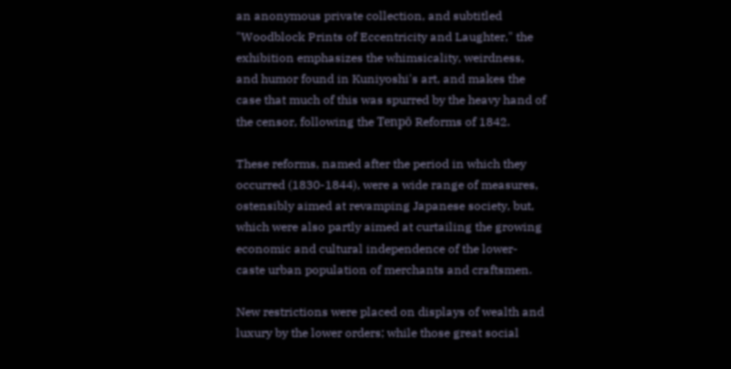an anonymous private collection, and subtitled "Woodblock Prints of Eccentricity and Laughter," the exhibition emphasizes the whimsicality, weirdness, and humor found in Kuniyoshi's art, and makes the case that much of this was spurred by the heavy hand of the censor, following the Tenpō Reforms of 1842.

These reforms, named after the period in which they occurred (1830-1844), were a wide range of measures, ostensibly aimed at revamping Japanese society, but, which were also partly aimed at curtailing the growing economic and cultural independence of the lower-caste urban population of merchants and craftsmen.

New restrictions were placed on displays of wealth and luxury by the lower orders; while those great social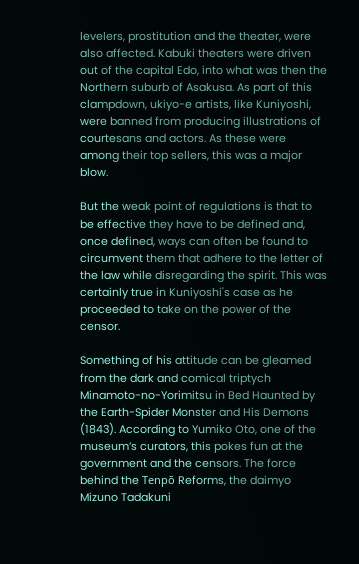levelers, prostitution and the theater, were also affected. Kabuki theaters were driven out of the capital Edo, into what was then the Northern suburb of Asakusa. As part of this clampdown, ukiyo-e artists, like Kuniyoshi, were banned from producing illustrations of courtesans and actors. As these were among their top sellers, this was a major blow.

But the weak point of regulations is that to be effective they have to be defined and, once defined, ways can often be found to circumvent them that adhere to the letter of the law while disregarding the spirit. This was certainly true in Kuniyoshi's case as he proceeded to take on the power of the censor.

Something of his attitude can be gleamed from the dark and comical triptych Minamoto-no-Yorimitsu in Bed Haunted by the Earth-Spider Monster and His Demons (1843). According to Yumiko Oto, one of the museum’s curators, this pokes fun at the government and the censors. The force behind the Tenpō Reforms, the daimyo Mizuno Tadakuni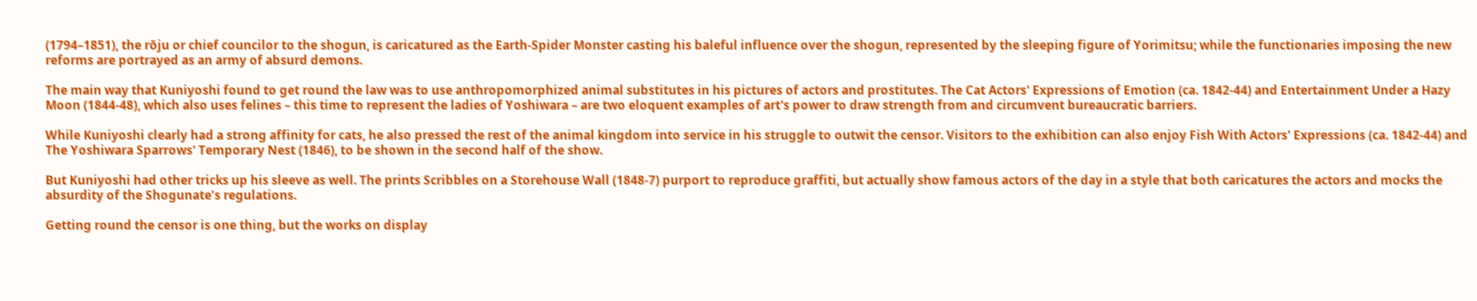(1794–1851), the rōju or chief councilor to the shogun, is caricatured as the Earth-Spider Monster casting his baleful influence over the shogun, represented by the sleeping figure of Yorimitsu; while the functionaries imposing the new reforms are portrayed as an army of absurd demons.

The main way that Kuniyoshi found to get round the law was to use anthropomorphized animal substitutes in his pictures of actors and prostitutes. The Cat Actors' Expressions of Emotion (ca. 1842-44) and Entertainment Under a Hazy Moon (1844-48), which also uses felines – this time to represent the ladies of Yoshiwara – are two eloquent examples of art's power to draw strength from and circumvent bureaucratic barriers.

While Kuniyoshi clearly had a strong affinity for cats, he also pressed the rest of the animal kingdom into service in his struggle to outwit the censor. Visitors to the exhibition can also enjoy Fish With Actors' Expressions (ca. 1842-44) and The Yoshiwara Sparrows' Temporary Nest (1846), to be shown in the second half of the show.

But Kuniyoshi had other tricks up his sleeve as well. The prints Scribbles on a Storehouse Wall (1848-7) purport to reproduce graffiti, but actually show famous actors of the day in a style that both caricatures the actors and mocks the absurdity of the Shogunate’s regulations.

Getting round the censor is one thing, but the works on display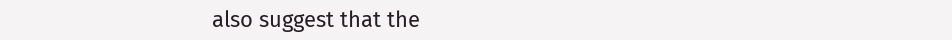also suggest that the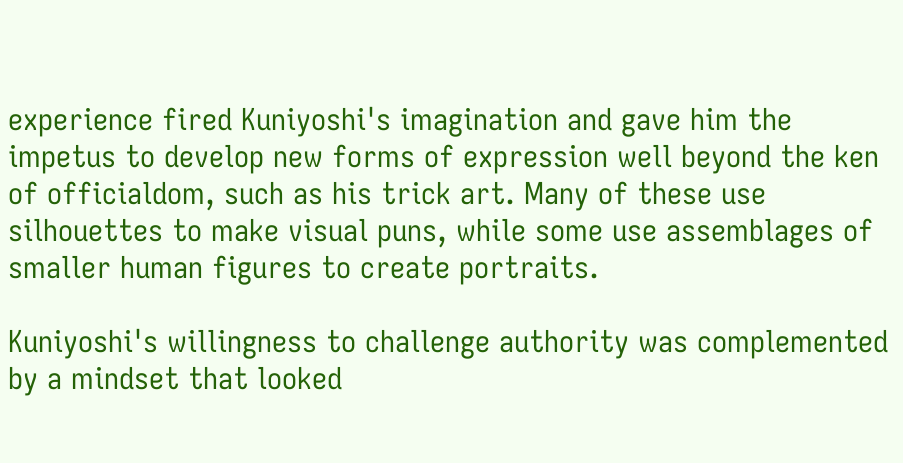experience fired Kuniyoshi's imagination and gave him the impetus to develop new forms of expression well beyond the ken of officialdom, such as his trick art. Many of these use silhouettes to make visual puns, while some use assemblages of smaller human figures to create portraits.

Kuniyoshi's willingness to challenge authority was complemented by a mindset that looked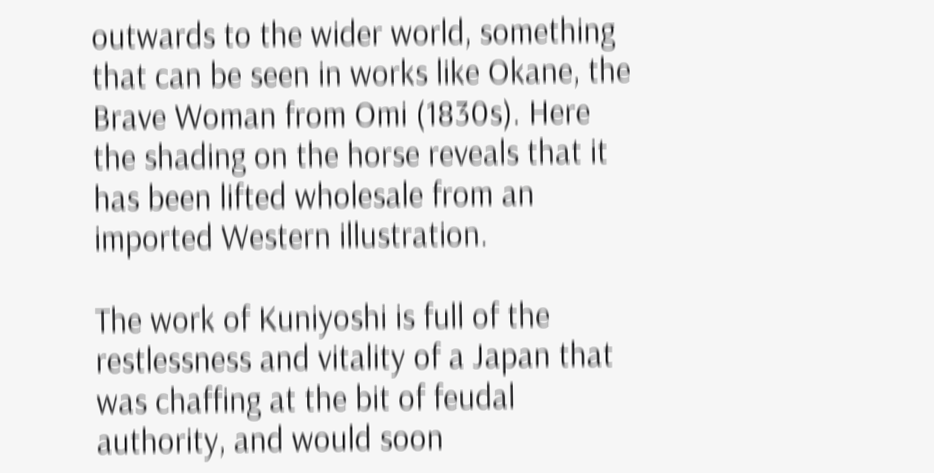outwards to the wider world, something that can be seen in works like Okane, the Brave Woman from Omi (1830s). Here the shading on the horse reveals that it has been lifted wholesale from an imported Western illustration.

The work of Kuniyoshi is full of the restlessness and vitality of a Japan that was chaffing at the bit of feudal authority, and would soon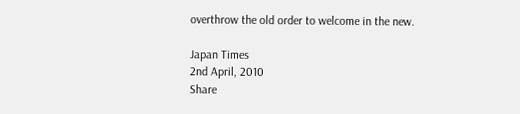overthrow the old order to welcome in the new.

Japan Times
2nd April, 2010
Share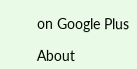on Google Plus

About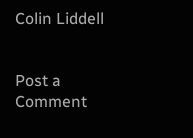Colin Liddell


Post a Comment